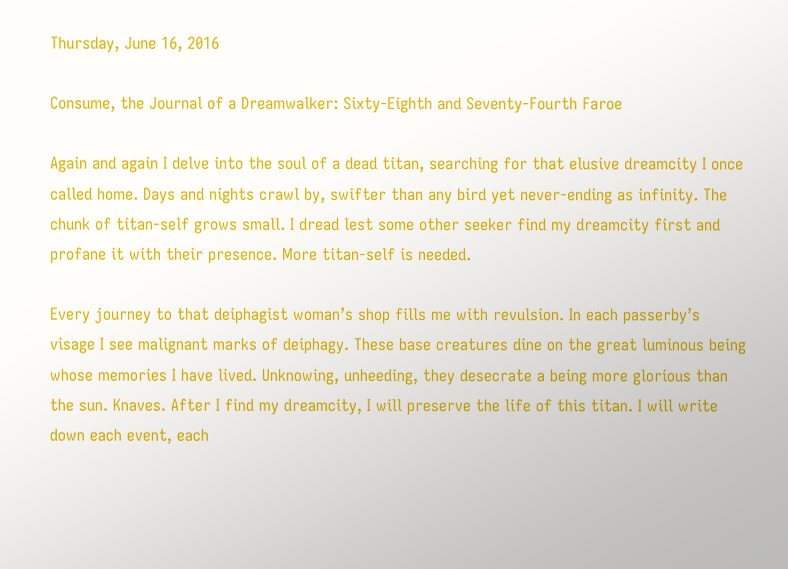Thursday, June 16, 2016

Consume, the Journal of a Dreamwalker: Sixty-Eighth and Seventy-Fourth Faroe

Again and again I delve into the soul of a dead titan, searching for that elusive dreamcity I once called home. Days and nights crawl by, swifter than any bird yet never-ending as infinity. The chunk of titan-self grows small. I dread lest some other seeker find my dreamcity first and profane it with their presence. More titan-self is needed.

Every journey to that deiphagist woman’s shop fills me with revulsion. In each passerby’s visage I see malignant marks of deiphagy. These base creatures dine on the great luminous being whose memories I have lived. Unknowing, unheeding, they desecrate a being more glorious than the sun. Knaves. After I find my dreamcity, I will preserve the life of this titan. I will write down each event, each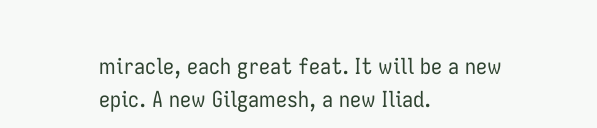miracle, each great feat. It will be a new epic. A new Gilgamesh, a new Iliad.